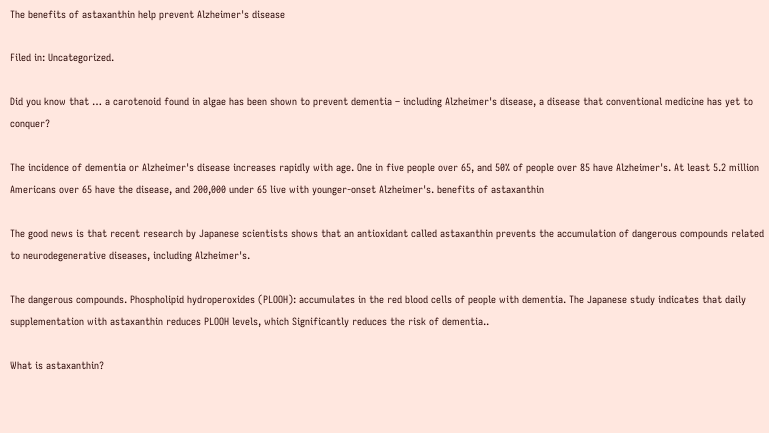The benefits of astaxanthin help prevent Alzheimer's disease

Filed in: Uncategorized.

Did you know that … a carotenoid found in algae has been shown to prevent dementia – including Alzheimer's disease, a disease that conventional medicine has yet to conquer?

The incidence of dementia or Alzheimer's disease increases rapidly with age. One in five people over 65, and 50% of people over 85 have Alzheimer's. At least 5.2 million Americans over 65 have the disease, and 200,000 under 65 live with younger-onset Alzheimer's. benefits of astaxanthin

The good news is that recent research by Japanese scientists shows that an antioxidant called astaxanthin prevents the accumulation of dangerous compounds related to neurodegenerative diseases, including Alzheimer's.

The dangerous compounds. Phospholipid hydroperoxides (PLOOH): accumulates in the red blood cells of people with dementia. The Japanese study indicates that daily supplementation with astaxanthin reduces PLOOH levels, which Significantly reduces the risk of dementia..

What is astaxanthin?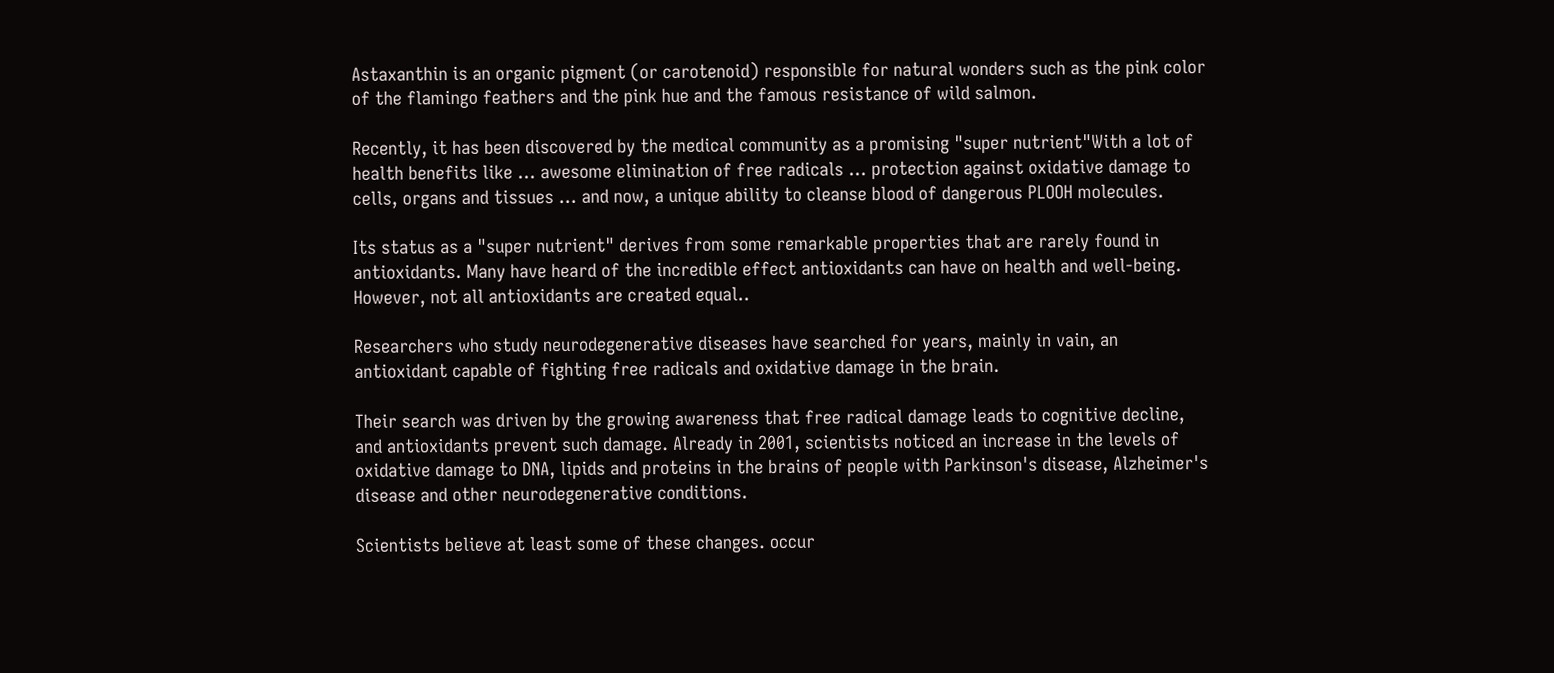Astaxanthin is an organic pigment (or carotenoid) responsible for natural wonders such as the pink color of the flamingo feathers and the pink hue and the famous resistance of wild salmon.

Recently, it has been discovered by the medical community as a promising "super nutrient"With a lot of health benefits like … awesome elimination of free radicals … protection against oxidative damage to cells, organs and tissues … and now, a unique ability to cleanse blood of dangerous PLOOH molecules.

Its status as a "super nutrient" derives from some remarkable properties that are rarely found in antioxidants. Many have heard of the incredible effect antioxidants can have on health and well-being. However, not all antioxidants are created equal..

Researchers who study neurodegenerative diseases have searched for years, mainly in vain, an antioxidant capable of fighting free radicals and oxidative damage in the brain.

Their search was driven by the growing awareness that free radical damage leads to cognitive decline, and antioxidants prevent such damage. Already in 2001, scientists noticed an increase in the levels of oxidative damage to DNA, lipids and proteins in the brains of people with Parkinson's disease, Alzheimer's disease and other neurodegenerative conditions.

Scientists believe at least some of these changes. occur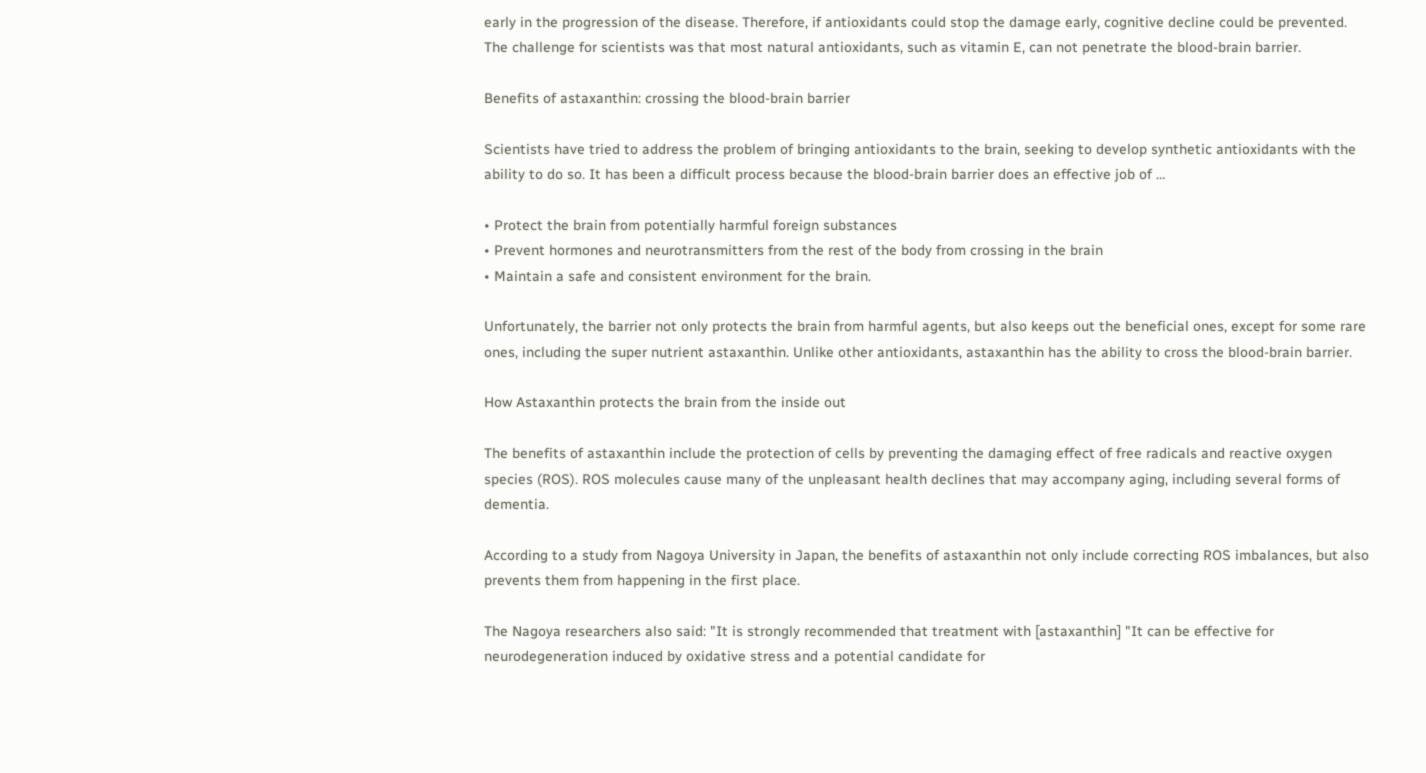early in the progression of the disease. Therefore, if antioxidants could stop the damage early, cognitive decline could be prevented. The challenge for scientists was that most natural antioxidants, such as vitamin E, can not penetrate the blood-brain barrier.

Benefits of astaxanthin: crossing the blood-brain barrier

Scientists have tried to address the problem of bringing antioxidants to the brain, seeking to develop synthetic antioxidants with the ability to do so. It has been a difficult process because the blood-brain barrier does an effective job of …

• Protect the brain from potentially harmful foreign substances
• Prevent hormones and neurotransmitters from the rest of the body from crossing in the brain
• Maintain a safe and consistent environment for the brain.

Unfortunately, the barrier not only protects the brain from harmful agents, but also keeps out the beneficial ones, except for some rare ones, including the super nutrient astaxanthin. Unlike other antioxidants, astaxanthin has the ability to cross the blood-brain barrier.

How Astaxanthin protects the brain from the inside out

The benefits of astaxanthin include the protection of cells by preventing the damaging effect of free radicals and reactive oxygen species (ROS). ROS molecules cause many of the unpleasant health declines that may accompany aging, including several forms of dementia.

According to a study from Nagoya University in Japan, the benefits of astaxanthin not only include correcting ROS imbalances, but also prevents them from happening in the first place.

The Nagoya researchers also said: "It is strongly recommended that treatment with [astaxanthin] "It can be effective for neurodegeneration induced by oxidative stress and a potential candidate for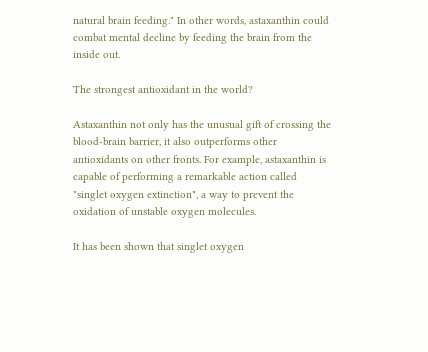natural brain feeding." In other words, astaxanthin could combat mental decline by feeding the brain from the inside out.

The strongest antioxidant in the world?

Astaxanthin not only has the unusual gift of crossing the blood-brain barrier, it also outperforms other antioxidants on other fronts. For example, astaxanthin is capable of performing a remarkable action called "singlet oxygen extinction", a way to prevent the oxidation of unstable oxygen molecules.

It has been shown that singlet oxygen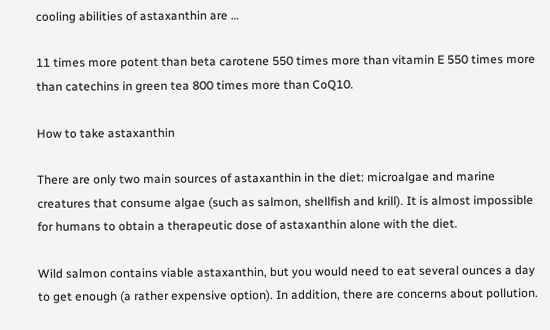cooling abilities of astaxanthin are …

11 times more potent than beta carotene 550 times more than vitamin E 550 times more than catechins in green tea 800 times more than CoQ10.

How to take astaxanthin

There are only two main sources of astaxanthin in the diet: microalgae and marine creatures that consume algae (such as salmon, shellfish and krill). It is almost impossible for humans to obtain a therapeutic dose of astaxanthin alone with the diet.

Wild salmon contains viable astaxanthin, but you would need to eat several ounces a day to get enough (a rather expensive option). In addition, there are concerns about pollution.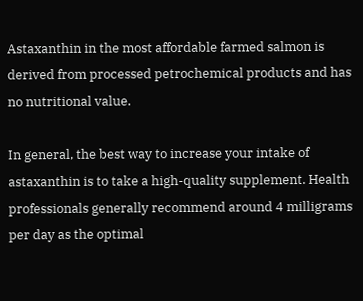Astaxanthin in the most affordable farmed salmon is derived from processed petrochemical products and has no nutritional value.

In general, the best way to increase your intake of astaxanthin is to take a high-quality supplement. Health professionals generally recommend around 4 milligrams per day as the optimal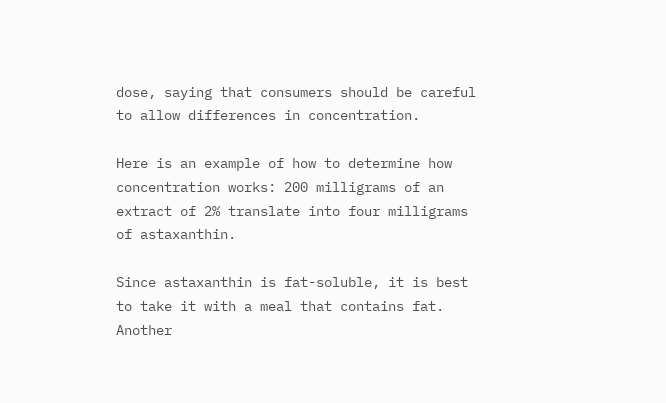dose, saying that consumers should be careful to allow differences in concentration.

Here is an example of how to determine how concentration works: 200 milligrams of an extract of 2% translate into four milligrams of astaxanthin.

Since astaxanthin is fat-soluble, it is best to take it with a meal that contains fat. Another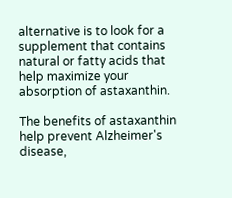alternative is to look for a supplement that contains natural or fatty acids that help maximize your absorption of astaxanthin.

The benefits of astaxanthin help prevent Alzheimer's disease,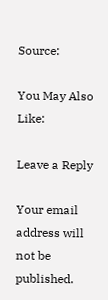Source:

You May Also Like:

Leave a Reply

Your email address will not be published.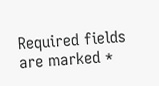Required fields are marked *